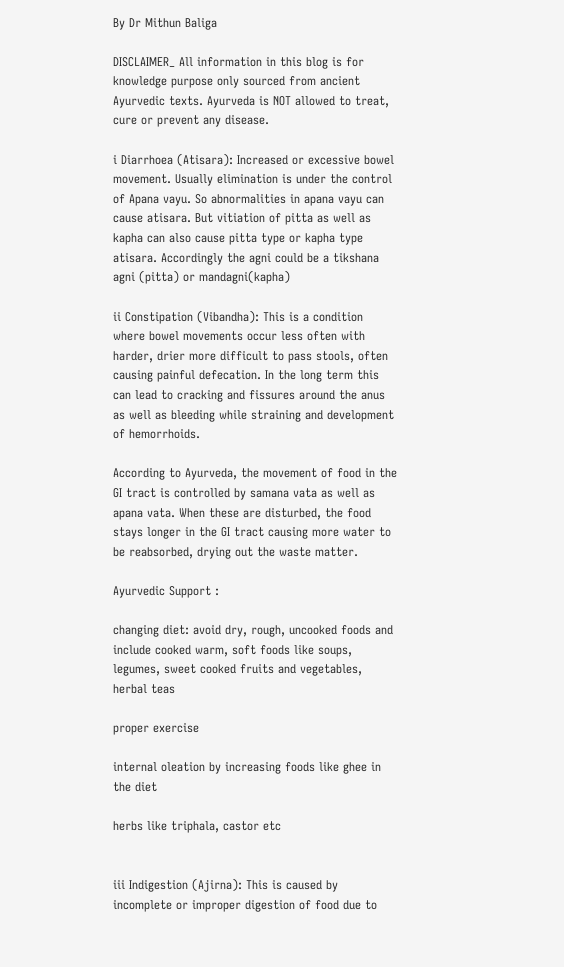By Dr Mithun Baliga

DISCLAIMER_ All information in this blog is for knowledge purpose only sourced from ancient Ayurvedic texts. Ayurveda is NOT allowed to treat, cure or prevent any disease.

i Diarrhoea (Atisara): Increased or excessive bowel movement. Usually elimination is under the control of Apana vayu. So abnormalities in apana vayu can cause atisara. But vitiation of pitta as well as kapha can also cause pitta type or kapha type atisara. Accordingly the agni could be a tikshana agni (pitta) or mandagni(kapha)

ii Constipation (Vibandha): This is a condition where bowel movements occur less often with harder, drier more difficult to pass stools, often causing painful defecation. In the long term this can lead to cracking and fissures around the anus as well as bleeding while straining and development of hemorrhoids.

According to Ayurveda, the movement of food in the GI tract is controlled by samana vata as well as apana vata. When these are disturbed, the food stays longer in the GI tract causing more water to be reabsorbed, drying out the waste matter.

Ayurvedic Support :

changing diet: avoid dry, rough, uncooked foods and include cooked warm, soft foods like soups, legumes, sweet cooked fruits and vegetables, herbal teas

proper exercise

internal oleation by increasing foods like ghee in the diet

herbs like triphala, castor etc


iii Indigestion (Ajirna): This is caused by incomplete or improper digestion of food due to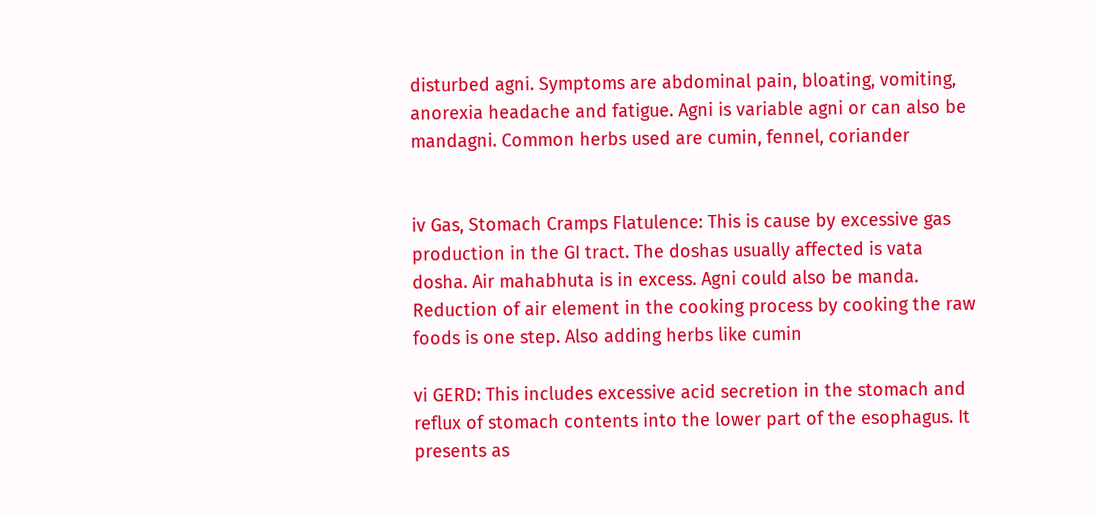disturbed agni. Symptoms are abdominal pain, bloating, vomiting, anorexia headache and fatigue. Agni is variable agni or can also be mandagni. Common herbs used are cumin, fennel, coriander


iv Gas, Stomach Cramps Flatulence: This is cause by excessive gas production in the GI tract. The doshas usually affected is vata dosha. Air mahabhuta is in excess. Agni could also be manda. Reduction of air element in the cooking process by cooking the raw foods is one step. Also adding herbs like cumin

vi GERD: This includes excessive acid secretion in the stomach and reflux of stomach contents into the lower part of the esophagus. It presents as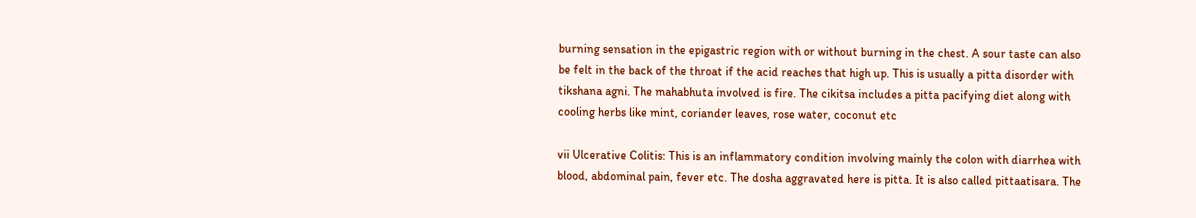burning sensation in the epigastric region with or without burning in the chest. A sour taste can also be felt in the back of the throat if the acid reaches that high up. This is usually a pitta disorder with tikshana agni. The mahabhuta involved is fire. The cikitsa includes a pitta pacifying diet along with cooling herbs like mint, coriander leaves, rose water, coconut etc

vii Ulcerative Colitis: This is an inflammatory condition involving mainly the colon with diarrhea with blood, abdominal pain, fever etc. The dosha aggravated here is pitta. It is also called pittaatisara. The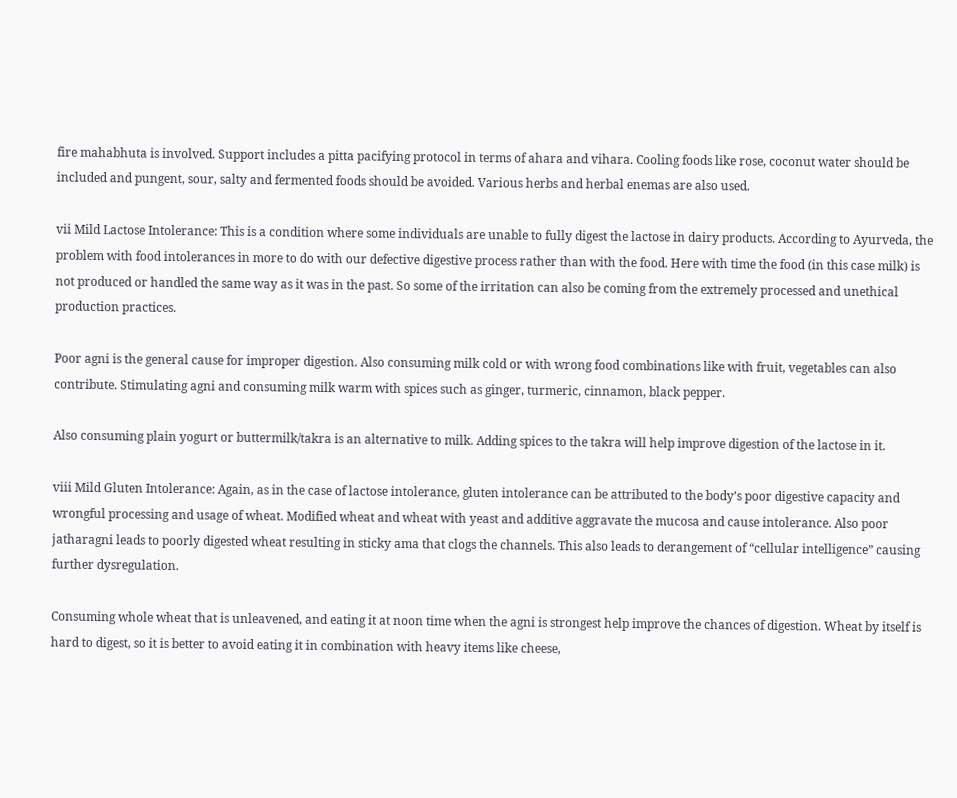fire mahabhuta is involved. Support includes a pitta pacifying protocol in terms of ahara and vihara. Cooling foods like rose, coconut water should be included and pungent, sour, salty and fermented foods should be avoided. Various herbs and herbal enemas are also used.

vii Mild Lactose Intolerance: This is a condition where some individuals are unable to fully digest the lactose in dairy products. According to Ayurveda, the problem with food intolerances in more to do with our defective digestive process rather than with the food. Here with time the food (in this case milk) is not produced or handled the same way as it was in the past. So some of the irritation can also be coming from the extremely processed and unethical production practices.

Poor agni is the general cause for improper digestion. Also consuming milk cold or with wrong food combinations like with fruit, vegetables can also contribute. Stimulating agni and consuming milk warm with spices such as ginger, turmeric, cinnamon, black pepper.

Also consuming plain yogurt or buttermilk/takra is an alternative to milk. Adding spices to the takra will help improve digestion of the lactose in it.

viii Mild Gluten Intolerance: Again, as in the case of lactose intolerance, gluten intolerance can be attributed to the body’s poor digestive capacity and wrongful processing and usage of wheat. Modified wheat and wheat with yeast and additive aggravate the mucosa and cause intolerance. Also poor jatharagni leads to poorly digested wheat resulting in sticky ama that clogs the channels. This also leads to derangement of “cellular intelligence” causing further dysregulation.

Consuming whole wheat that is unleavened, and eating it at noon time when the agni is strongest help improve the chances of digestion. Wheat by itself is hard to digest, so it is better to avoid eating it in combination with heavy items like cheese,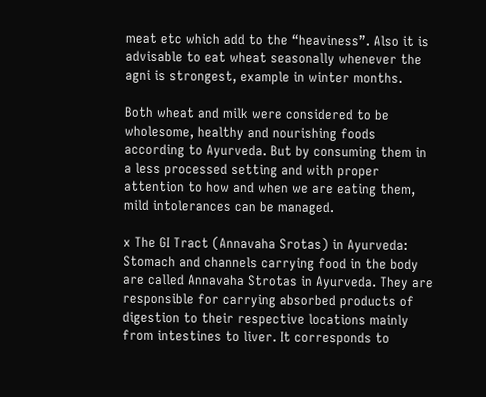meat etc which add to the “heaviness”. Also it is advisable to eat wheat seasonally whenever the agni is strongest, example in winter months.

Both wheat and milk were considered to be wholesome, healthy and nourishing foods according to Ayurveda. But by consuming them in a less processed setting and with proper attention to how and when we are eating them, mild intolerances can be managed.

x The GI Tract (Annavaha Srotas) in Ayurveda: Stomach and channels carrying food in the body are called Annavaha Strotas in Ayurveda. They are responsible for carrying absorbed products of digestion to their respective locations mainly from intestines to liver. It corresponds to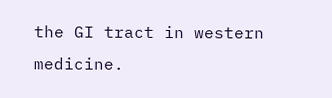the GI tract in western medicine.